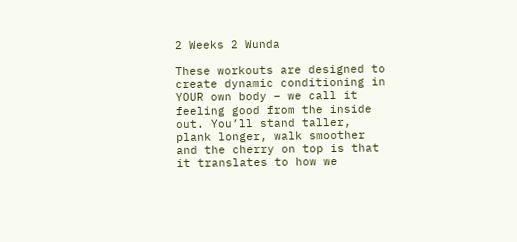2 Weeks 2 Wunda

These workouts are designed to create dynamic conditioning in YOUR own body – we call it feeling good from the inside out. You’ll stand taller, plank longer, walk smoother and the cherry on top is that it translates to how we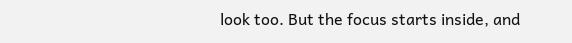look too. But the focus starts inside, and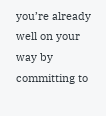you’re already well on your way by committing to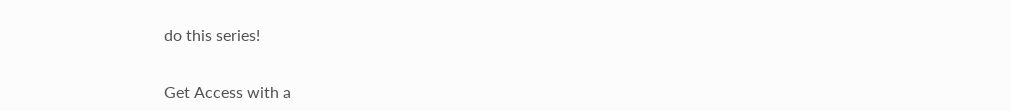do this series!


Get Access with a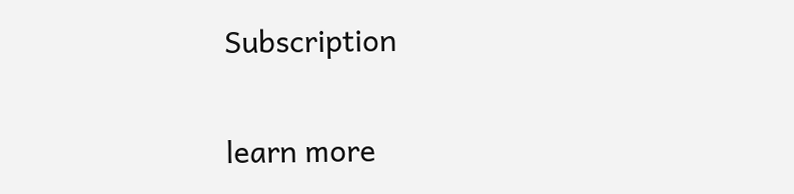Subscription

learn more